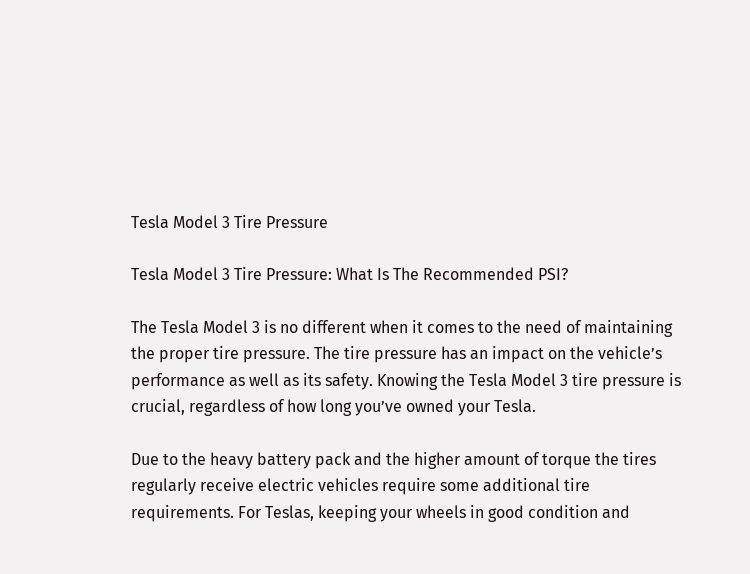Tesla Model 3 Tire Pressure

Tesla Model 3 Tire Pressure: What Is The Recommended PSI?

The Tesla Model 3 is no different when it comes to the need of maintaining the proper tire pressure. The tire pressure has an impact on the vehicle’s performance as well as its safety. Knowing the Tesla Model 3 tire pressure is crucial, regardless of how long you’ve owned your Tesla.

Due to the heavy battery pack and the higher amount of torque the tires regularly receive electric vehicles require some additional tire requirements. For Teslas, keeping your wheels in good condition and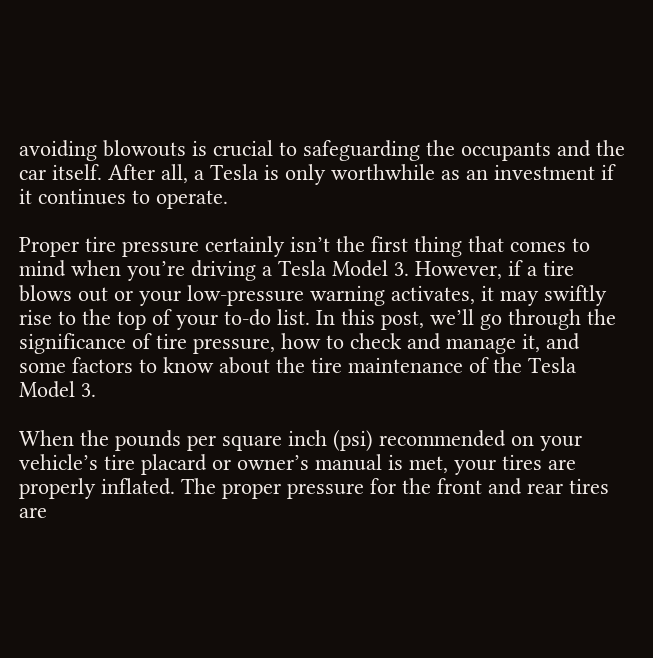avoiding blowouts is crucial to safeguarding the occupants and the car itself. After all, a Tesla is only worthwhile as an investment if it continues to operate.

Proper tire pressure certainly isn’t the first thing that comes to mind when you’re driving a Tesla Model 3. However, if a tire blows out or your low-pressure warning activates, it may swiftly rise to the top of your to-do list. In this post, we’ll go through the significance of tire pressure, how to check and manage it, and some factors to know about the tire maintenance of the Tesla Model 3.

When the pounds per square inch (psi) recommended on your vehicle’s tire placard or owner’s manual is met, your tires are properly inflated. The proper pressure for the front and rear tires are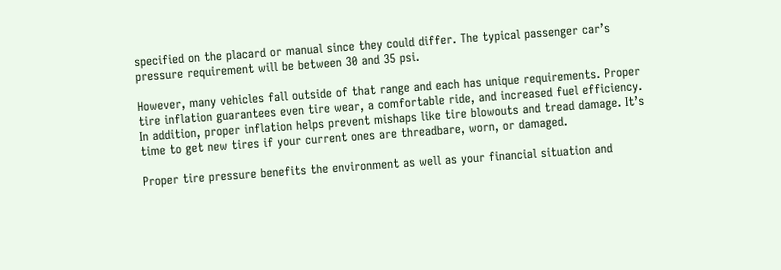specified on the placard or manual since they could differ. The typical passenger car’s pressure requirement will be between 30 and 35 psi.

However, many vehicles fall outside of that range and each has unique requirements. Proper tire inflation guarantees even tire wear, a comfortable ride, and increased fuel efficiency. In addition, proper inflation helps prevent mishaps like tire blowouts and tread damage. It’s time to get new tires if your current ones are threadbare, worn, or damaged.

Proper tire pressure benefits the environment as well as your financial situation and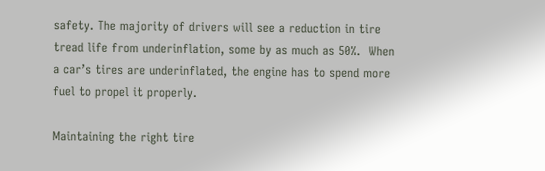safety. The majority of drivers will see a reduction in tire tread life from underinflation, some by as much as 50%.  When a car’s tires are underinflated, the engine has to spend more fuel to propel it properly.

Maintaining the right tire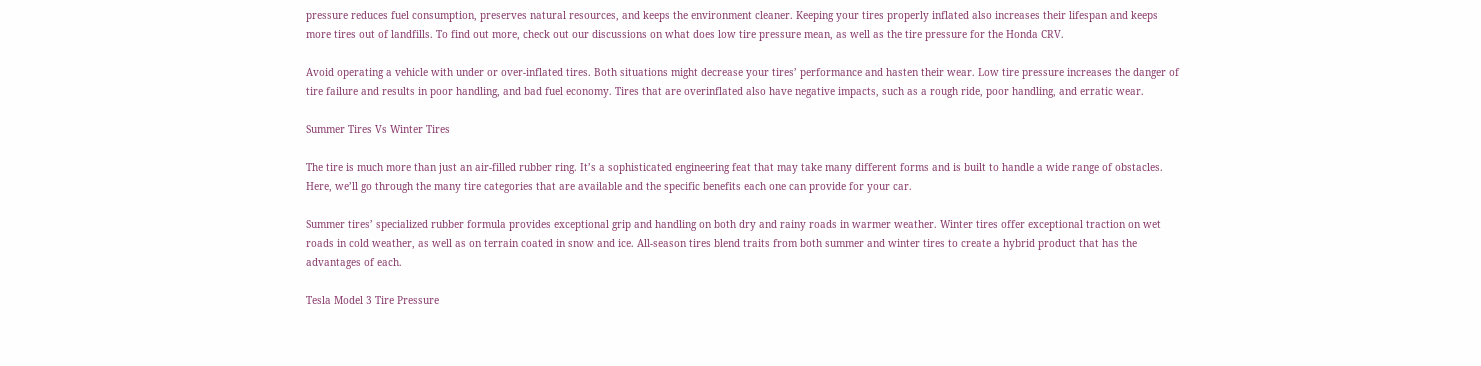pressure reduces fuel consumption, preserves natural resources, and keeps the environment cleaner. Keeping your tires properly inflated also increases their lifespan and keeps more tires out of landfills. To find out more, check out our discussions on what does low tire pressure mean, as well as the tire pressure for the Honda CRV.

Avoid operating a vehicle with under or over-inflated tires. Both situations might decrease your tires’ performance and hasten their wear. Low tire pressure increases the danger of tire failure and results in poor handling, and bad fuel economy. Tires that are overinflated also have negative impacts, such as a rough ride, poor handling, and erratic wear.

Summer Tires Vs Winter Tires

The tire is much more than just an air-filled rubber ring. It’s a sophisticated engineering feat that may take many different forms and is built to handle a wide range of obstacles. Here, we’ll go through the many tire categories that are available and the specific benefits each one can provide for your car.

Summer tires’ specialized rubber formula provides exceptional grip and handling on both dry and rainy roads in warmer weather. Winter tires offer exceptional traction on wet roads in cold weather, as well as on terrain coated in snow and ice. All-season tires blend traits from both summer and winter tires to create a hybrid product that has the advantages of each.

Tesla Model 3 Tire Pressure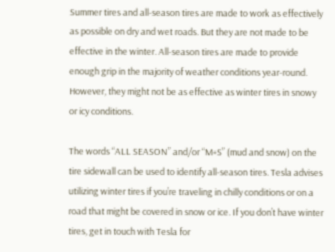Summer tires and all-season tires are made to work as effectively as possible on dry and wet roads. But they are not made to be effective in the winter. All-season tires are made to provide enough grip in the majority of weather conditions year-round. However, they might not be as effective as winter tires in snowy or icy conditions.

The words “ALL SEASON” and/or “M+S” (mud and snow) on the tire sidewall can be used to identify all-season tires. Tesla advises utilizing winter tires if you’re traveling in chilly conditions or on a road that might be covered in snow or ice. If you don’t have winter tires, get in touch with Tesla for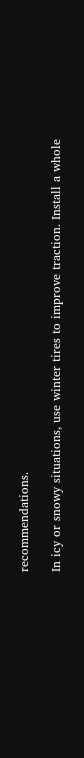recommendations.

In icy or snowy situations, use winter tires to improve traction. Install a whole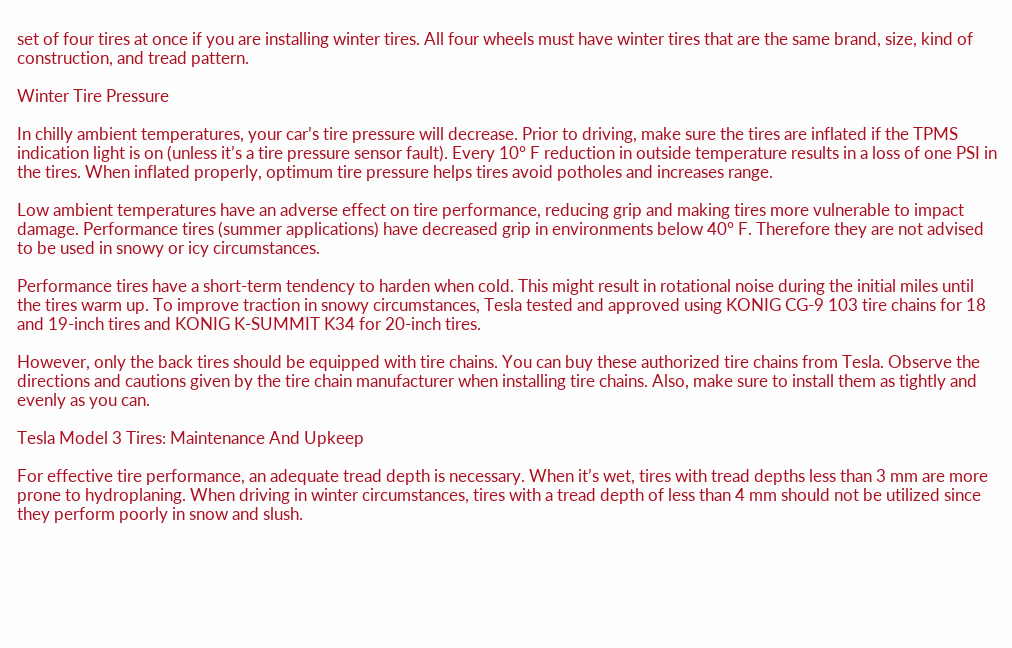set of four tires at once if you are installing winter tires. All four wheels must have winter tires that are the same brand, size, kind of construction, and tread pattern.

Winter Tire Pressure

In chilly ambient temperatures, your car’s tire pressure will decrease. Prior to driving, make sure the tires are inflated if the TPMS indication light is on (unless it’s a tire pressure sensor fault). Every 10° F reduction in outside temperature results in a loss of one PSI in the tires. When inflated properly, optimum tire pressure helps tires avoid potholes and increases range.

Low ambient temperatures have an adverse effect on tire performance, reducing grip and making tires more vulnerable to impact damage. Performance tires (summer applications) have decreased grip in environments below 40° F. Therefore they are not advised to be used in snowy or icy circumstances.

Performance tires have a short-term tendency to harden when cold. This might result in rotational noise during the initial miles until the tires warm up. To improve traction in snowy circumstances, Tesla tested and approved using KONIG CG-9 103 tire chains for 18 and 19-inch tires and KONIG K-SUMMIT K34 for 20-inch tires.

However, only the back tires should be equipped with tire chains. You can buy these authorized tire chains from Tesla. Observe the directions and cautions given by the tire chain manufacturer when installing tire chains. Also, make sure to install them as tightly and evenly as you can.

Tesla Model 3 Tires: Maintenance And Upkeep

For effective tire performance, an adequate tread depth is necessary. When it’s wet, tires with tread depths less than 3 mm are more prone to hydroplaning. When driving in winter circumstances, tires with a tread depth of less than 4 mm should not be utilized since they perform poorly in snow and slush.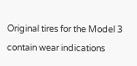Original tires for the Model 3 contain wear indications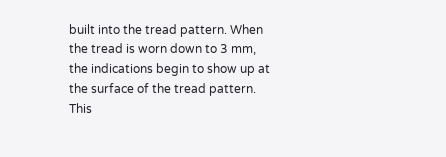built into the tread pattern. When the tread is worn down to 3 mm, the indications begin to show up at the surface of the tread pattern. This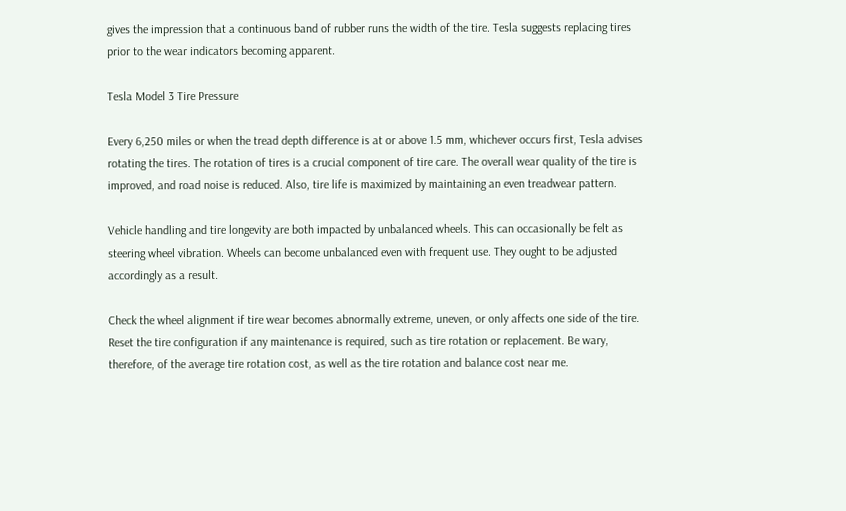gives the impression that a continuous band of rubber runs the width of the tire. Tesla suggests replacing tires prior to the wear indicators becoming apparent.

Tesla Model 3 Tire Pressure

Every 6,250 miles or when the tread depth difference is at or above 1.5 mm, whichever occurs first, Tesla advises rotating the tires. The rotation of tires is a crucial component of tire care. The overall wear quality of the tire is improved, and road noise is reduced. Also, tire life is maximized by maintaining an even treadwear pattern.

Vehicle handling and tire longevity are both impacted by unbalanced wheels. This can occasionally be felt as steering wheel vibration. Wheels can become unbalanced even with frequent use. They ought to be adjusted accordingly as a result.

Check the wheel alignment if tire wear becomes abnormally extreme, uneven, or only affects one side of the tire. Reset the tire configuration if any maintenance is required, such as tire rotation or replacement. Be wary, therefore, of the average tire rotation cost, as well as the tire rotation and balance cost near me.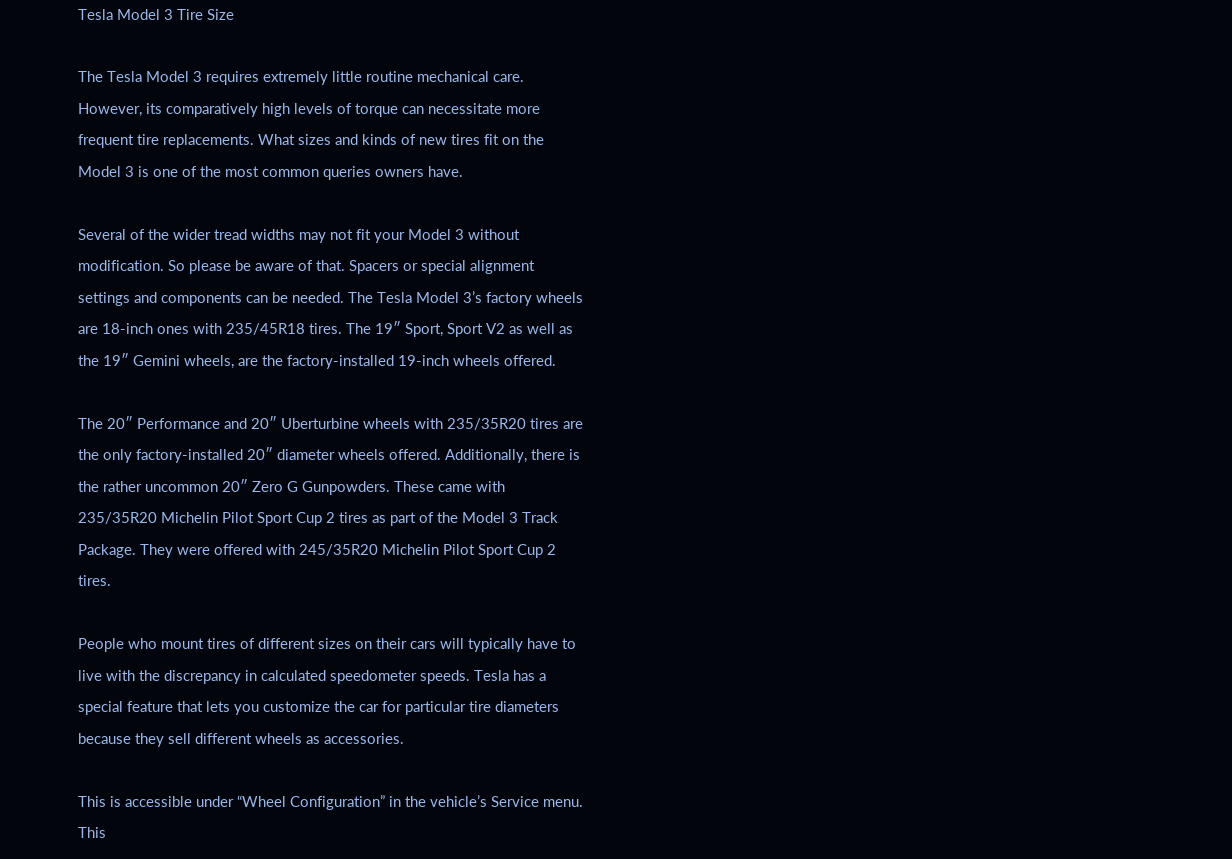Tesla Model 3 Tire Size

The Tesla Model 3 requires extremely little routine mechanical care. However, its comparatively high levels of torque can necessitate more frequent tire replacements. What sizes and kinds of new tires fit on the Model 3 is one of the most common queries owners have.

Several of the wider tread widths may not fit your Model 3 without modification. So please be aware of that. Spacers or special alignment settings and components can be needed. The Tesla Model 3’s factory wheels are 18-inch ones with 235/45R18 tires. The 19″ Sport, Sport V2 as well as the 19″ Gemini wheels, are the factory-installed 19-inch wheels offered.

The 20″ Performance and 20″ Uberturbine wheels with 235/35R20 tires are the only factory-installed 20″ diameter wheels offered. Additionally, there is the rather uncommon 20″ Zero G Gunpowders. These came with 235/35R20 Michelin Pilot Sport Cup 2 tires as part of the Model 3 Track Package. They were offered with 245/35R20 Michelin Pilot Sport Cup 2 tires.

People who mount tires of different sizes on their cars will typically have to live with the discrepancy in calculated speedometer speeds. Tesla has a special feature that lets you customize the car for particular tire diameters because they sell different wheels as accessories.

This is accessible under “Wheel Configuration” in the vehicle’s Service menu. This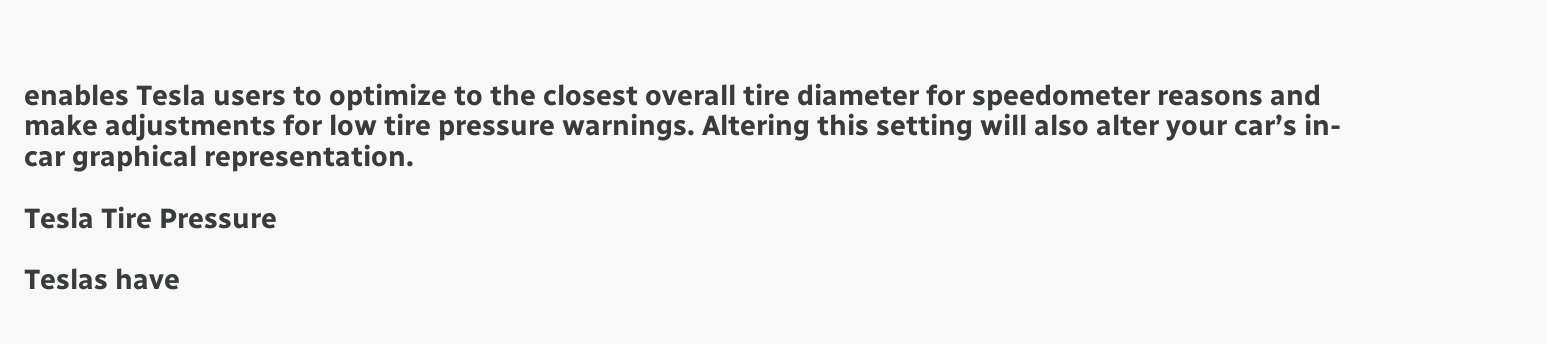enables Tesla users to optimize to the closest overall tire diameter for speedometer reasons and make adjustments for low tire pressure warnings. Altering this setting will also alter your car’s in-car graphical representation.

Tesla Tire Pressure

Teslas have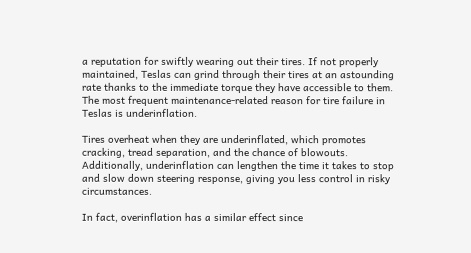a reputation for swiftly wearing out their tires. If not properly maintained, Teslas can grind through their tires at an astounding rate thanks to the immediate torque they have accessible to them. The most frequent maintenance-related reason for tire failure in Teslas is underinflation.

Tires overheat when they are underinflated, which promotes cracking, tread separation, and the chance of blowouts. Additionally, underinflation can lengthen the time it takes to stop and slow down steering response, giving you less control in risky circumstances.

In fact, overinflation has a similar effect since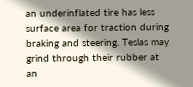an underinflated tire has less surface area for traction during braking and steering. Teslas may grind through their rubber at an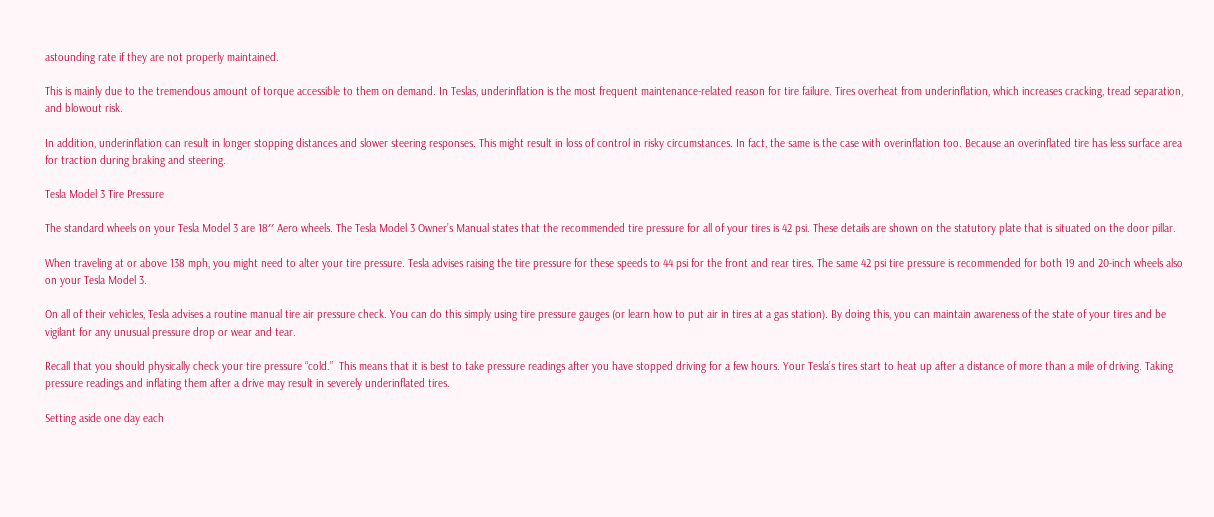astounding rate if they are not properly maintained.

This is mainly due to the tremendous amount of torque accessible to them on demand. In Teslas, underinflation is the most frequent maintenance-related reason for tire failure. Tires overheat from underinflation, which increases cracking, tread separation, and blowout risk.

In addition, underinflation can result in longer stopping distances and slower steering responses. This might result in loss of control in risky circumstances. In fact, the same is the case with overinflation too. Because an overinflated tire has less surface area for traction during braking and steering.

Tesla Model 3 Tire Pressure

The standard wheels on your Tesla Model 3 are 18′′ Aero wheels. The Tesla Model 3 Owner’s Manual states that the recommended tire pressure for all of your tires is 42 psi. These details are shown on the statutory plate that is situated on the door pillar.

When traveling at or above 138 mph, you might need to alter your tire pressure. Tesla advises raising the tire pressure for these speeds to 44 psi for the front and rear tires. The same 42 psi tire pressure is recommended for both 19 and 20-inch wheels also on your Tesla Model 3.

On all of their vehicles, Tesla advises a routine manual tire air pressure check. You can do this simply using tire pressure gauges (or learn how to put air in tires at a gas station). By doing this, you can maintain awareness of the state of your tires and be vigilant for any unusual pressure drop or wear and tear.

Recall that you should physically check your tire pressure “cold.”  This means that it is best to take pressure readings after you have stopped driving for a few hours. Your Tesla’s tires start to heat up after a distance of more than a mile of driving. Taking pressure readings and inflating them after a drive may result in severely underinflated tires.

Setting aside one day each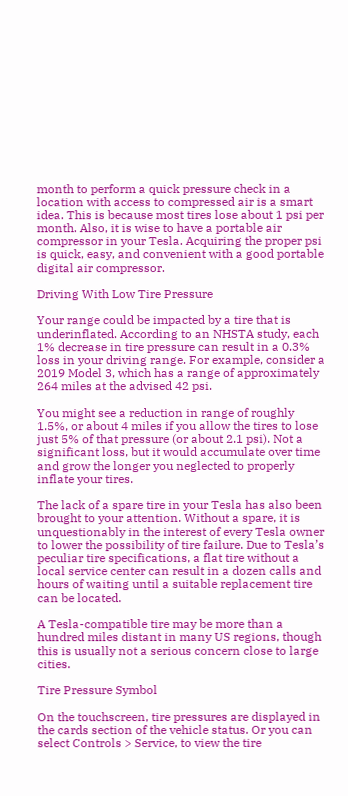month to perform a quick pressure check in a location with access to compressed air is a smart idea. This is because most tires lose about 1 psi per month. Also, it is wise to have a portable air compressor in your Tesla. Acquiring the proper psi is quick, easy, and convenient with a good portable digital air compressor.

Driving With Low Tire Pressure

Your range could be impacted by a tire that is underinflated. According to an NHSTA study, each 1% decrease in tire pressure can result in a 0.3% loss in your driving range. For example, consider a 2019 Model 3, which has a range of approximately 264 miles at the advised 42 psi.

You might see a reduction in range of roughly 1.5%, or about 4 miles if you allow the tires to lose just 5% of that pressure (or about 2.1 psi). Not a significant loss, but it would accumulate over time and grow the longer you neglected to properly inflate your tires.

The lack of a spare tire in your Tesla has also been brought to your attention. Without a spare, it is unquestionably in the interest of every Tesla owner to lower the possibility of tire failure. Due to Tesla’s peculiar tire specifications, a flat tire without a local service center can result in a dozen calls and hours of waiting until a suitable replacement tire can be located.

A Tesla-compatible tire may be more than a hundred miles distant in many US regions, though this is usually not a serious concern close to large cities.

Tire Pressure Symbol

On the touchscreen, tire pressures are displayed in the cards section of the vehicle status. Or you can select Controls > Service, to view the tire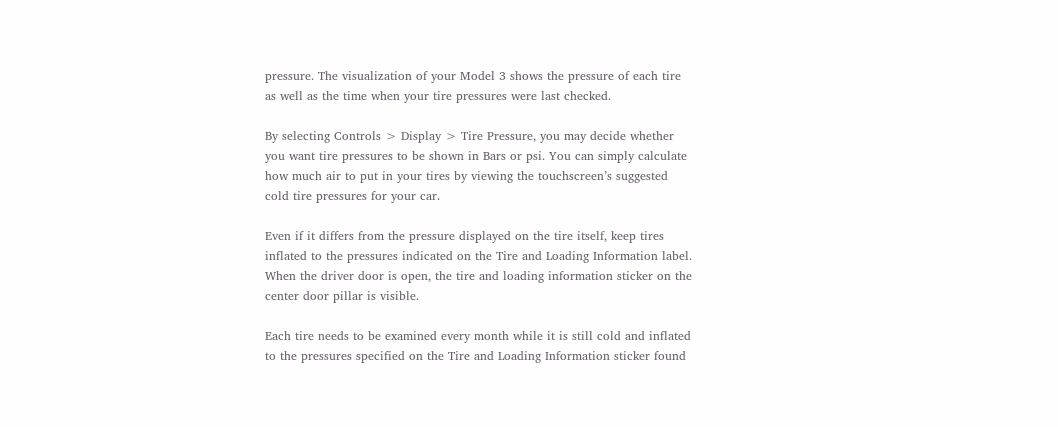pressure. The visualization of your Model 3 shows the pressure of each tire as well as the time when your tire pressures were last checked.

By selecting Controls > Display > Tire Pressure, you may decide whether you want tire pressures to be shown in Bars or psi. You can simply calculate how much air to put in your tires by viewing the touchscreen’s suggested cold tire pressures for your car.

Even if it differs from the pressure displayed on the tire itself, keep tires inflated to the pressures indicated on the Tire and Loading Information label. When the driver door is open, the tire and loading information sticker on the center door pillar is visible.

Each tire needs to be examined every month while it is still cold and inflated to the pressures specified on the Tire and Loading Information sticker found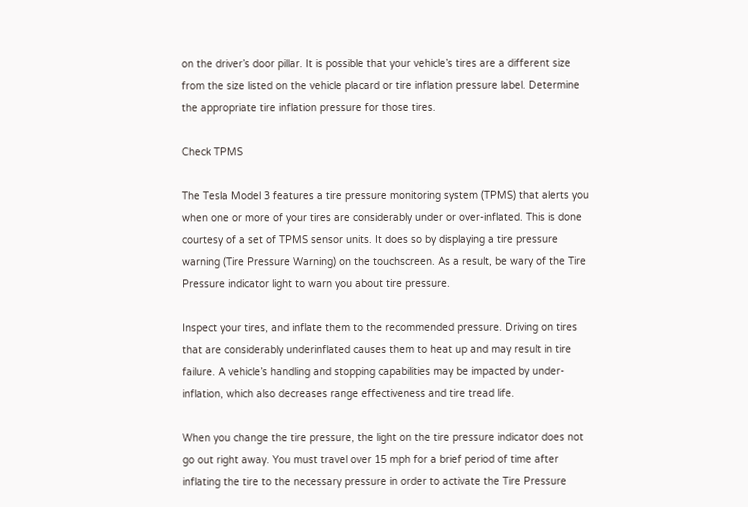on the driver’s door pillar. It is possible that your vehicle’s tires are a different size from the size listed on the vehicle placard or tire inflation pressure label. Determine the appropriate tire inflation pressure for those tires.

Check TPMS

The Tesla Model 3 features a tire pressure monitoring system (TPMS) that alerts you when one or more of your tires are considerably under or over-inflated. This is done courtesy of a set of TPMS sensor units. It does so by displaying a tire pressure warning (Tire Pressure Warning) on the touchscreen. As a result, be wary of the Tire Pressure indicator light to warn you about tire pressure.

Inspect your tires, and inflate them to the recommended pressure. Driving on tires that are considerably underinflated causes them to heat up and may result in tire failure. A vehicle’s handling and stopping capabilities may be impacted by under-inflation, which also decreases range effectiveness and tire tread life.

When you change the tire pressure, the light on the tire pressure indicator does not go out right away. You must travel over 15 mph for a brief period of time after inflating the tire to the necessary pressure in order to activate the Tire Pressure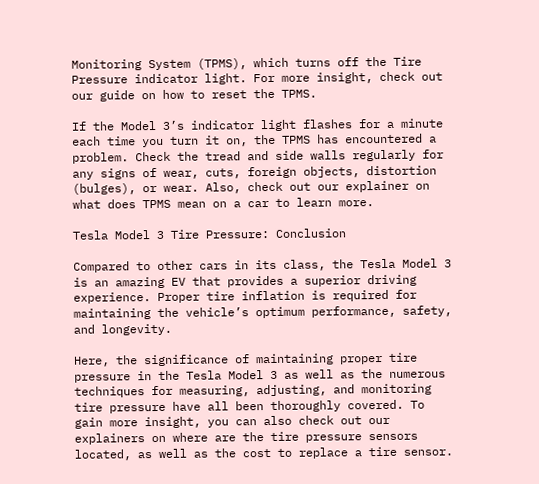Monitoring System (TPMS), which turns off the Tire Pressure indicator light. For more insight, check out our guide on how to reset the TPMS.

If the Model 3’s indicator light flashes for a minute each time you turn it on, the TPMS has encountered a problem. Check the tread and side walls regularly for any signs of wear, cuts, foreign objects, distortion (bulges), or wear. Also, check out our explainer on what does TPMS mean on a car to learn more.

Tesla Model 3 Tire Pressure: Conclusion

Compared to other cars in its class, the Tesla Model 3 is an amazing EV that provides a superior driving experience. Proper tire inflation is required for maintaining the vehicle’s optimum performance, safety, and longevity.

Here, the significance of maintaining proper tire pressure in the Tesla Model 3 as well as the numerous techniques for measuring, adjusting, and monitoring tire pressure have all been thoroughly covered. To gain more insight, you can also check out our explainers on where are the tire pressure sensors located, as well as the cost to replace a tire sensor.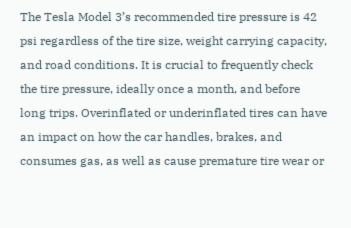The Tesla Model 3’s recommended tire pressure is 42 psi regardless of the tire size, weight carrying capacity, and road conditions. It is crucial to frequently check the tire pressure, ideally once a month, and before long trips. Overinflated or underinflated tires can have an impact on how the car handles, brakes, and consumes gas, as well as cause premature tire wear or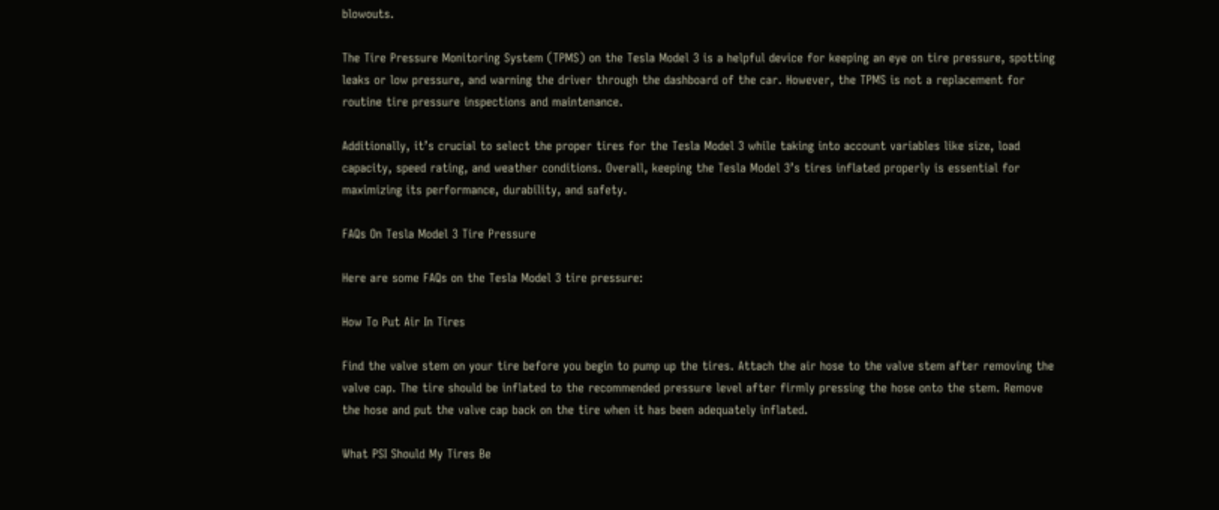blowouts.

The Tire Pressure Monitoring System (TPMS) on the Tesla Model 3 is a helpful device for keeping an eye on tire pressure, spotting leaks or low pressure, and warning the driver through the dashboard of the car. However, the TPMS is not a replacement for routine tire pressure inspections and maintenance.

Additionally, it’s crucial to select the proper tires for the Tesla Model 3 while taking into account variables like size, load capacity, speed rating, and weather conditions. Overall, keeping the Tesla Model 3’s tires inflated properly is essential for maximizing its performance, durability, and safety.

FAQs On Tesla Model 3 Tire Pressure

Here are some FAQs on the Tesla Model 3 tire pressure:

How To Put Air In Tires

Find the valve stem on your tire before you begin to pump up the tires. Attach the air hose to the valve stem after removing the valve cap. The tire should be inflated to the recommended pressure level after firmly pressing the hose onto the stem. Remove the hose and put the valve cap back on the tire when it has been adequately inflated.

What PSI Should My Tires Be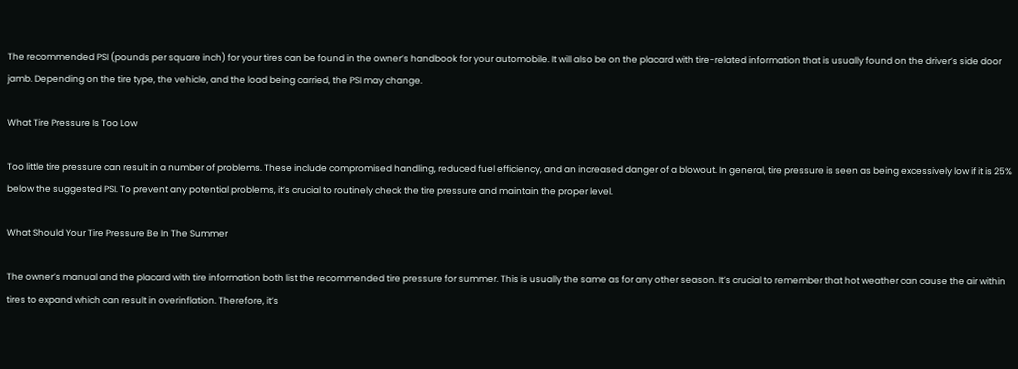The recommended PSI (pounds per square inch) for your tires can be found in the owner’s handbook for your automobile. It will also be on the placard with tire-related information that is usually found on the driver’s side door jamb. Depending on the tire type, the vehicle, and the load being carried, the PSI may change.

What Tire Pressure Is Too Low

Too little tire pressure can result in a number of problems. These include compromised handling, reduced fuel efficiency, and an increased danger of a blowout. In general, tire pressure is seen as being excessively low if it is 25% below the suggested PSI. To prevent any potential problems, it’s crucial to routinely check the tire pressure and maintain the proper level.

What Should Your Tire Pressure Be In The Summer

The owner’s manual and the placard with tire information both list the recommended tire pressure for summer. This is usually the same as for any other season. It’s crucial to remember that hot weather can cause the air within tires to expand which can result in overinflation. Therefore, it’s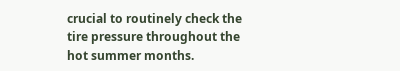crucial to routinely check the tire pressure throughout the hot summer months.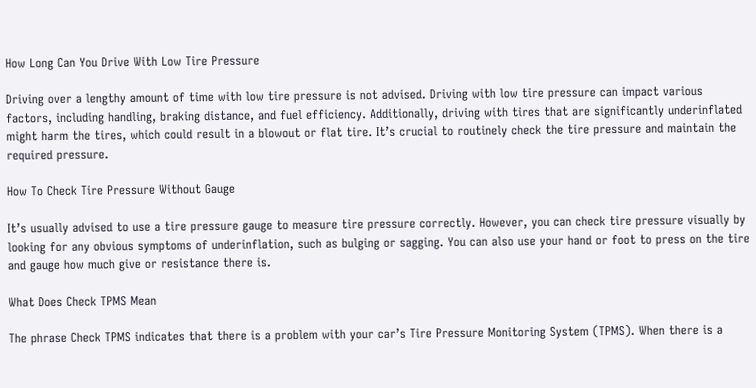How Long Can You Drive With Low Tire Pressure

Driving over a lengthy amount of time with low tire pressure is not advised. Driving with low tire pressure can impact various factors, including handling, braking distance, and fuel efficiency. Additionally, driving with tires that are significantly underinflated might harm the tires, which could result in a blowout or flat tire. It’s crucial to routinely check the tire pressure and maintain the required pressure.

How To Check Tire Pressure Without Gauge

It’s usually advised to use a tire pressure gauge to measure tire pressure correctly. However, you can check tire pressure visually by looking for any obvious symptoms of underinflation, such as bulging or sagging. You can also use your hand or foot to press on the tire and gauge how much give or resistance there is.

What Does Check TPMS Mean

The phrase Check TPMS indicates that there is a problem with your car’s Tire Pressure Monitoring System (TPMS). When there is a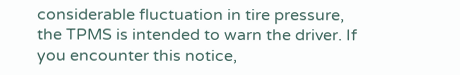considerable fluctuation in tire pressure, the TPMS is intended to warn the driver. If you encounter this notice,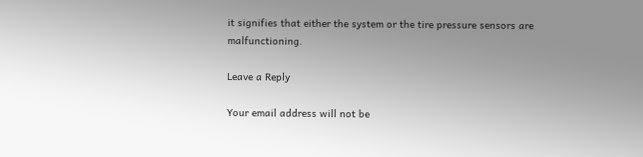it signifies that either the system or the tire pressure sensors are malfunctioning.

Leave a Reply

Your email address will not be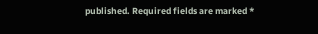published. Required fields are marked *